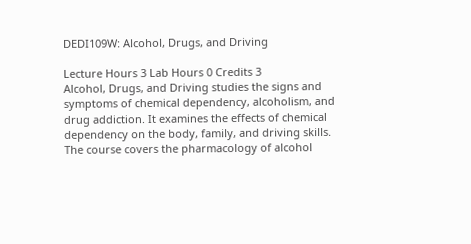DEDI109W: Alcohol, Drugs, and Driving

Lecture Hours 3 Lab Hours 0 Credits 3
Alcohol, Drugs, and Driving studies the signs and symptoms of chemical dependency, alcoholism, and drug addiction. It examines the effects of chemical dependency on the body, family, and driving skills. The course covers the pharmacology of alcohol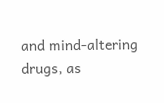and mind-altering drugs, as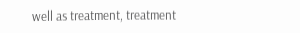well as treatment, treatment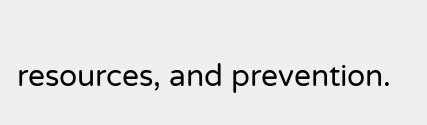resources, and prevention.